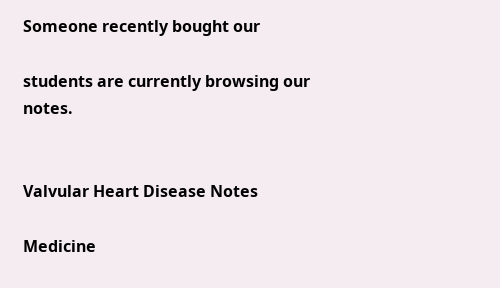Someone recently bought our

students are currently browsing our notes.


Valvular Heart Disease Notes

Medicine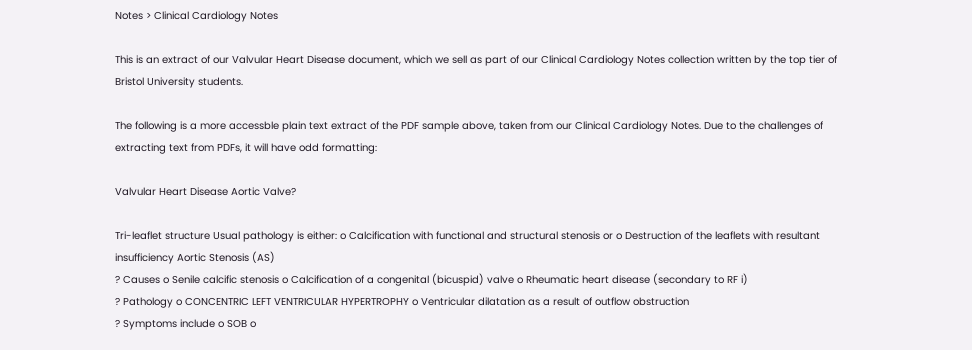Notes > Clinical Cardiology Notes

This is an extract of our Valvular Heart Disease document, which we sell as part of our Clinical Cardiology Notes collection written by the top tier of Bristol University students.

The following is a more accessble plain text extract of the PDF sample above, taken from our Clinical Cardiology Notes. Due to the challenges of extracting text from PDFs, it will have odd formatting:

Valvular Heart Disease Aortic Valve?

Tri-leaflet structure Usual pathology is either: o Calcification with functional and structural stenosis or o Destruction of the leaflets with resultant insufficiency Aortic Stenosis (AS)
? Causes o Senile calcific stenosis o Calcification of a congenital (bicuspid) valve o Rheumatic heart disease (secondary to RF i)
? Pathology o CONCENTRIC LEFT VENTRICULAR HYPERTROPHY o Ventricular dilatation as a result of outflow obstruction
? Symptoms include o SOB o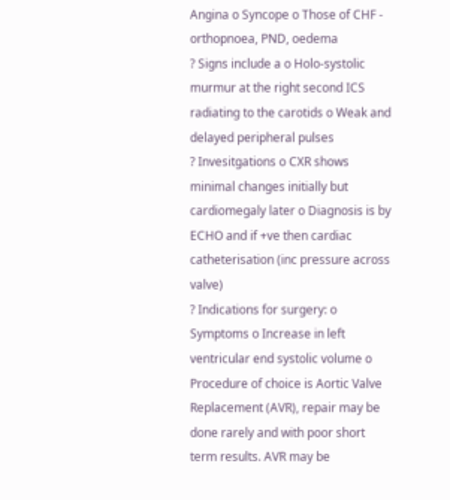Angina o Syncope o Those of CHF - orthopnoea, PND, oedema
? Signs include a o Holo-systolic murmur at the right second ICS radiating to the carotids o Weak and delayed peripheral pulses
? Invesitgations o CXR shows minimal changes initially but cardiomegaly later o Diagnosis is by ECHO and if +ve then cardiac catheterisation (inc pressure across valve)
? Indications for surgery: o Symptoms o Increase in left ventricular end systolic volume o Procedure of choice is Aortic Valve Replacement (AVR), repair may be done rarely and with poor short term results. AVR may be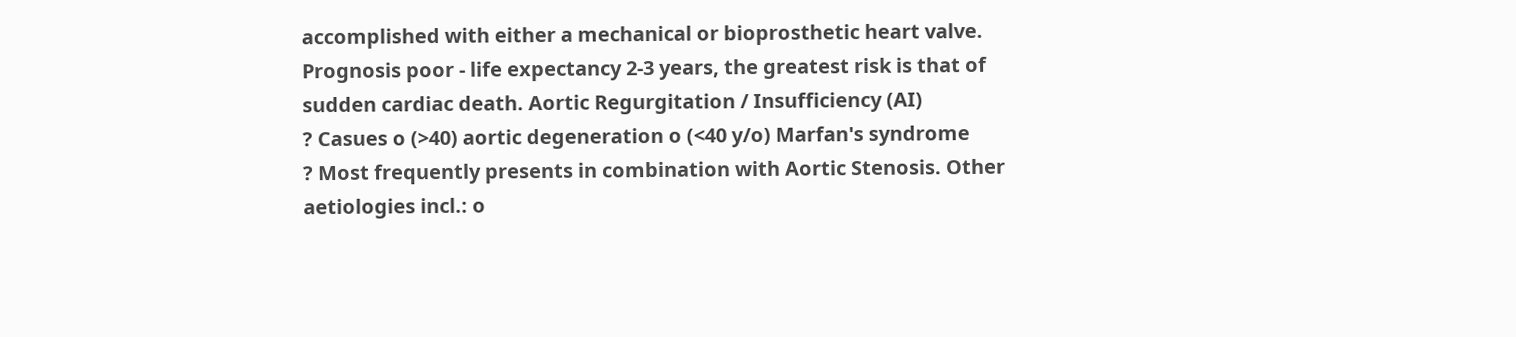accomplished with either a mechanical or bioprosthetic heart valve. Prognosis poor - life expectancy 2-3 years, the greatest risk is that of sudden cardiac death. Aortic Regurgitation / Insufficiency (AI)
? Casues o (>40) aortic degeneration o (<40 y/o) Marfan's syndrome
? Most frequently presents in combination with Aortic Stenosis. Other aetiologies incl.: o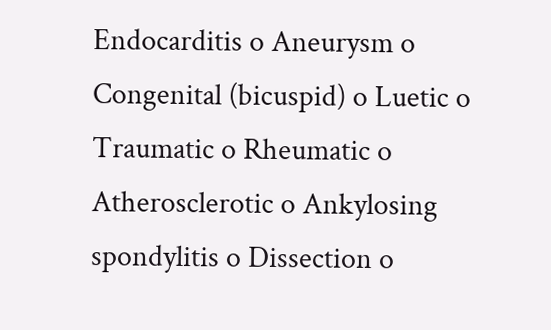Endocarditis o Aneurysm o Congenital (bicuspid) o Luetic o Traumatic o Rheumatic o Atherosclerotic o Ankylosing spondylitis o Dissection o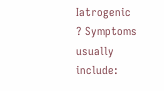Iatrogenic
? Symptoms usually include: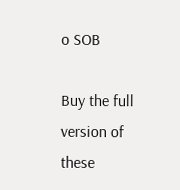o SOB

Buy the full version of these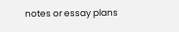notes or essay plans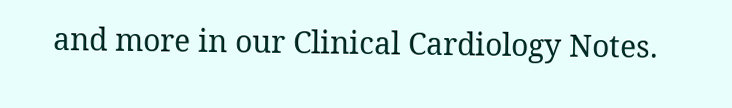and more in our Clinical Cardiology Notes.